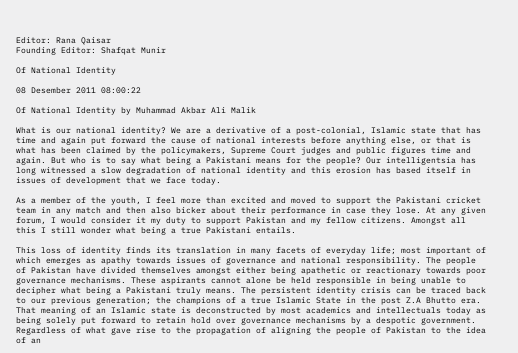Editor: Rana Qaisar
Founding Editor: Shafqat Munir

Of National Identity

08 Desember 2011 08:00:22

Of National Identity by Muhammad Akbar Ali Malik

What is our national identity? We are a derivative of a post-colonial, Islamic state that has time and again put forward the cause of national interests before anything else, or that is what has been claimed by the policymakers, Supreme Court judges and public figures time and again. But who is to say what being a Pakistani means for the people? Our intelligentsia has long witnessed a slow degradation of national identity and this erosion has based itself in issues of development that we face today.

As a member of the youth, I feel more than excited and moved to support the Pakistani cricket team in any match and then also bicker about their performance in case they lose. At any given forum, I would consider it my duty to support Pakistan and my fellow citizens. Amongst all this I still wonder what being a true Pakistani entails.

This loss of identity finds its translation in many facets of everyday life; most important of which emerges as apathy towards issues of governance and national responsibility. The people of Pakistan have divided themselves amongst either being apathetic or reactionary towards poor governance mechanisms. These aspirants cannot alone be held responsible in being unable to decipher what being a Pakistani truly means. The persistent identity crisis can be traced back to our previous generation; the champions of a true Islamic State in the post Z.A Bhutto era. That meaning of an Islamic state is deconstructed by most academics and intellectuals today as being solely put forward to retain hold over governance mechanisms by a despotic government. Regardless of what gave rise to the propagation of aligning the people of Pakistan to the idea of an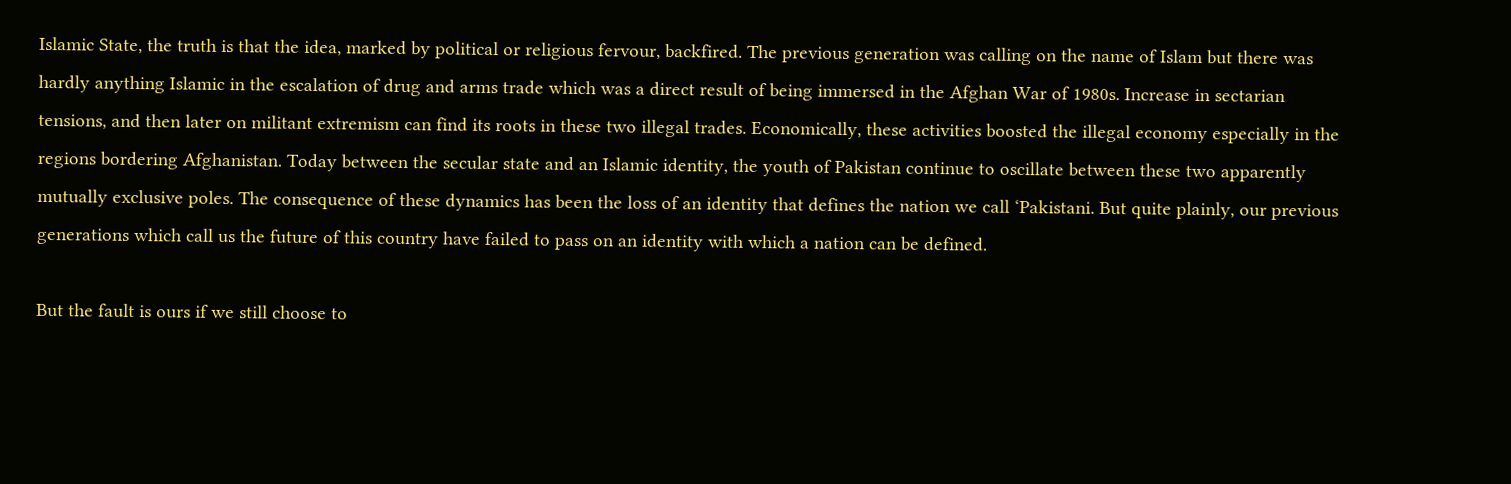Islamic State, the truth is that the idea, marked by political or religious fervour, backfired. The previous generation was calling on the name of Islam but there was hardly anything Islamic in the escalation of drug and arms trade which was a direct result of being immersed in the Afghan War of 1980s. Increase in sectarian tensions, and then later on militant extremism can find its roots in these two illegal trades. Economically, these activities boosted the illegal economy especially in the regions bordering Afghanistan. Today between the secular state and an Islamic identity, the youth of Pakistan continue to oscillate between these two apparently mutually exclusive poles. The consequence of these dynamics has been the loss of an identity that defines the nation we call ‘Pakistani. But quite plainly, our previous generations which call us the future of this country have failed to pass on an identity with which a nation can be defined.

But the fault is ours if we still choose to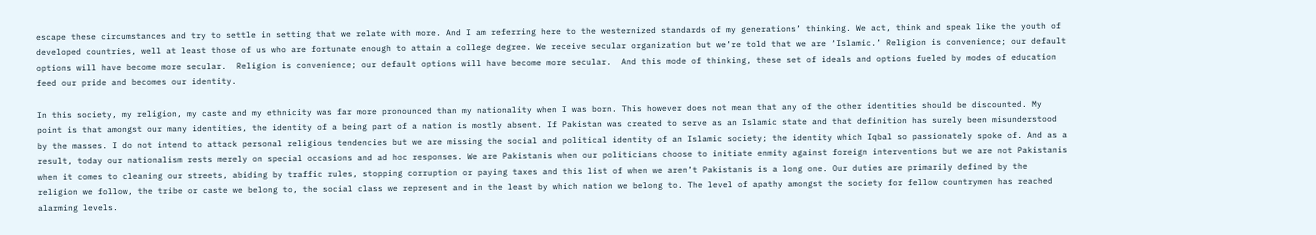escape these circumstances and try to settle in setting that we relate with more. And I am referring here to the westernized standards of my generations’ thinking. We act, think and speak like the youth of developed countries, well at least those of us who are fortunate enough to attain a college degree. We receive secular organization but we’re told that we are ‘Islamic.’ Religion is convenience; our default options will have become more secular.  Religion is convenience; our default options will have become more secular.  And this mode of thinking, these set of ideals and options fueled by modes of education feed our pride and becomes our identity.

In this society, my religion, my caste and my ethnicity was far more pronounced than my nationality when I was born. This however does not mean that any of the other identities should be discounted. My point is that amongst our many identities, the identity of a being part of a nation is mostly absent. If Pakistan was created to serve as an Islamic state and that definition has surely been misunderstood by the masses. I do not intend to attack personal religious tendencies but we are missing the social and political identity of an Islamic society; the identity which Iqbal so passionately spoke of. And as a result, today our nationalism rests merely on special occasions and ad hoc responses. We are Pakistanis when our politicians choose to initiate enmity against foreign interventions but we are not Pakistanis when it comes to cleaning our streets, abiding by traffic rules, stopping corruption or paying taxes and this list of when we aren’t Pakistanis is a long one. Our duties are primarily defined by the religion we follow, the tribe or caste we belong to, the social class we represent and in the least by which nation we belong to. The level of apathy amongst the society for fellow countrymen has reached alarming levels.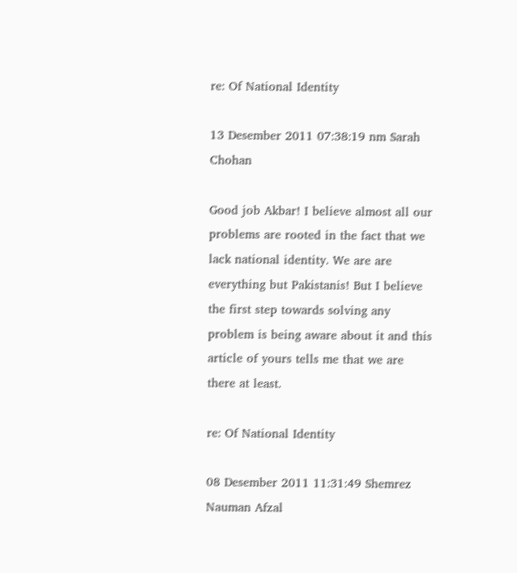re: Of National Identity

13 Desember 2011 07:38:19 nm Sarah Chohan

Good job Akbar! I believe almost all our problems are rooted in the fact that we lack national identity. We are are everything but Pakistanis! But I believe the first step towards solving any problem is being aware about it and this article of yours tells me that we are there at least.

re: Of National Identity

08 Desember 2011 11:31:49 Shemrez Nauman Afzal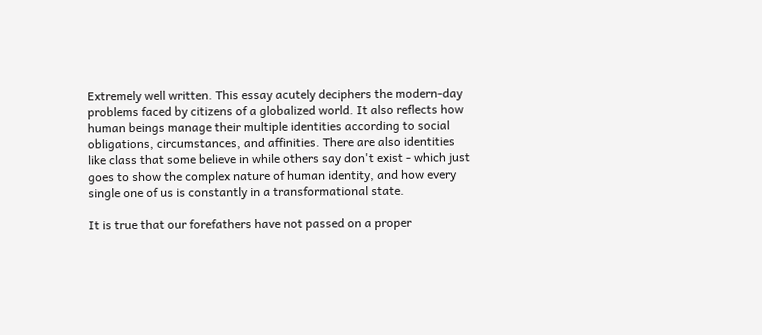Extremely well written. This essay acutely deciphers the modern-day problems faced by citizens of a globalized world. It also reflects how human beings manage their multiple identities according to social obligations, circumstances, and affinities. There are also identities like class that some believe in while others say don't exist - which just goes to show the complex nature of human identity, and how every single one of us is constantly in a transformational state.

It is true that our forefathers have not passed on a proper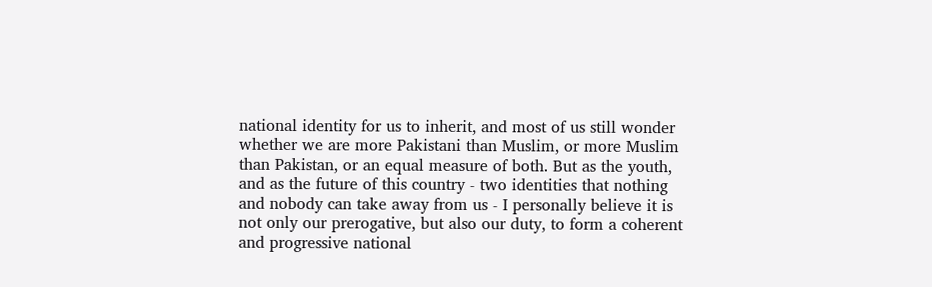national identity for us to inherit, and most of us still wonder whether we are more Pakistani than Muslim, or more Muslim than Pakistan, or an equal measure of both. But as the youth, and as the future of this country - two identities that nothing and nobody can take away from us - I personally believe it is not only our prerogative, but also our duty, to form a coherent and progressive national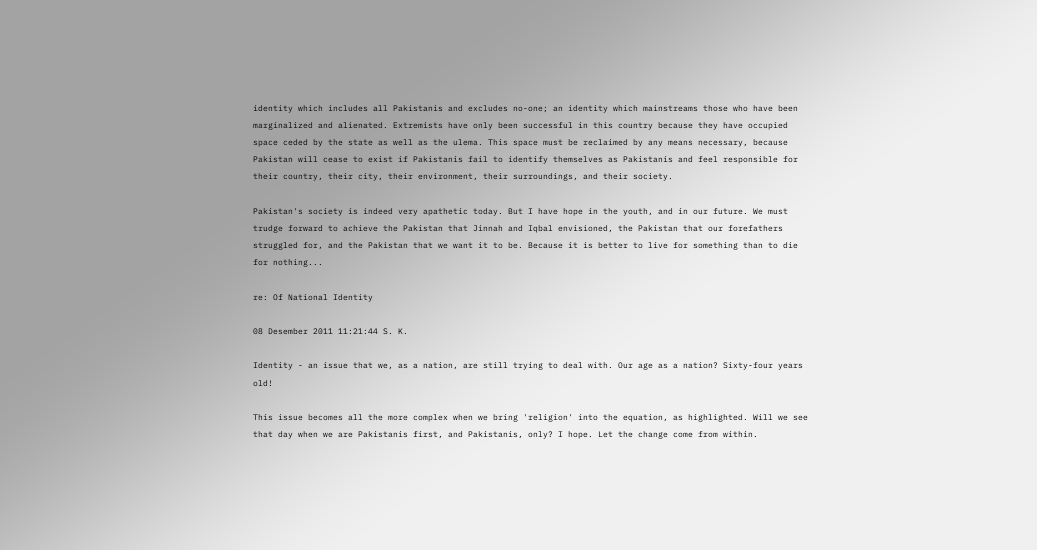identity which includes all Pakistanis and excludes no-one; an identity which mainstreams those who have been marginalized and alienated. Extremists have only been successful in this country because they have occupied space ceded by the state as well as the ulema. This space must be reclaimed by any means necessary, because Pakistan will cease to exist if Pakistanis fail to identify themselves as Pakistanis and feel responsible for their country, their city, their environment, their surroundings, and their society.

Pakistan's society is indeed very apathetic today. But I have hope in the youth, and in our future. We must trudge forward to achieve the Pakistan that Jinnah and Iqbal envisioned, the Pakistan that our forefathers struggled for, and the Pakistan that we want it to be. Because it is better to live for something than to die for nothing...

re: Of National Identity

08 Desember 2011 11:21:44 S. K.

Identity - an issue that we, as a nation, are still trying to deal with. Our age as a nation? Sixty-four years old!

This issue becomes all the more complex when we bring 'religion' into the equation, as highlighted. Will we see that day when we are Pakistanis first, and Pakistanis, only? I hope. Let the change come from within.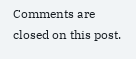Comments are closed on this post.